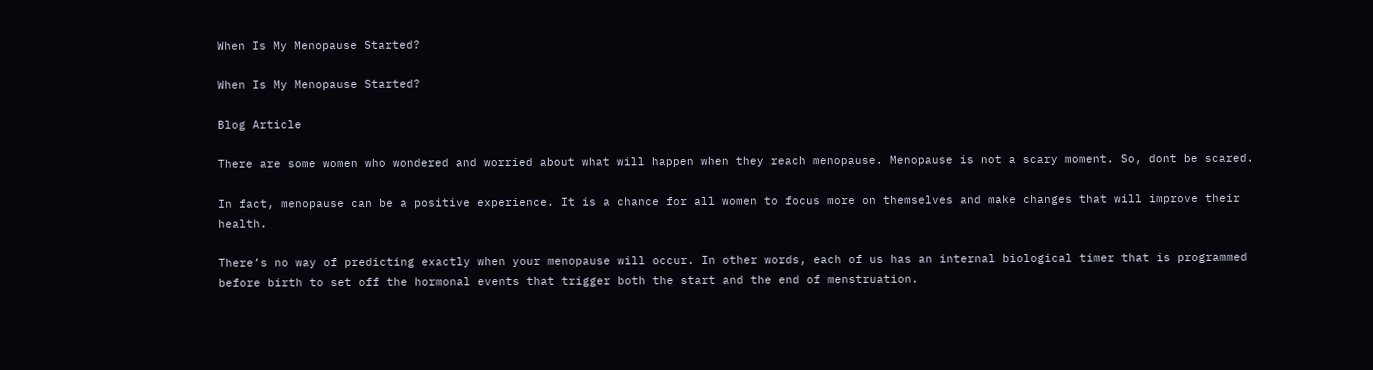When Is My Menopause Started?

When Is My Menopause Started?

Blog Article

There are some women who wondered and worried about what will happen when they reach menopause. Menopause is not a scary moment. So, dont be scared.

In fact, menopause can be a positive experience. It is a chance for all women to focus more on themselves and make changes that will improve their health.

There’s no way of predicting exactly when your menopause will occur. In other words, each of us has an internal biological timer that is programmed before birth to set off the hormonal events that trigger both the start and the end of menstruation.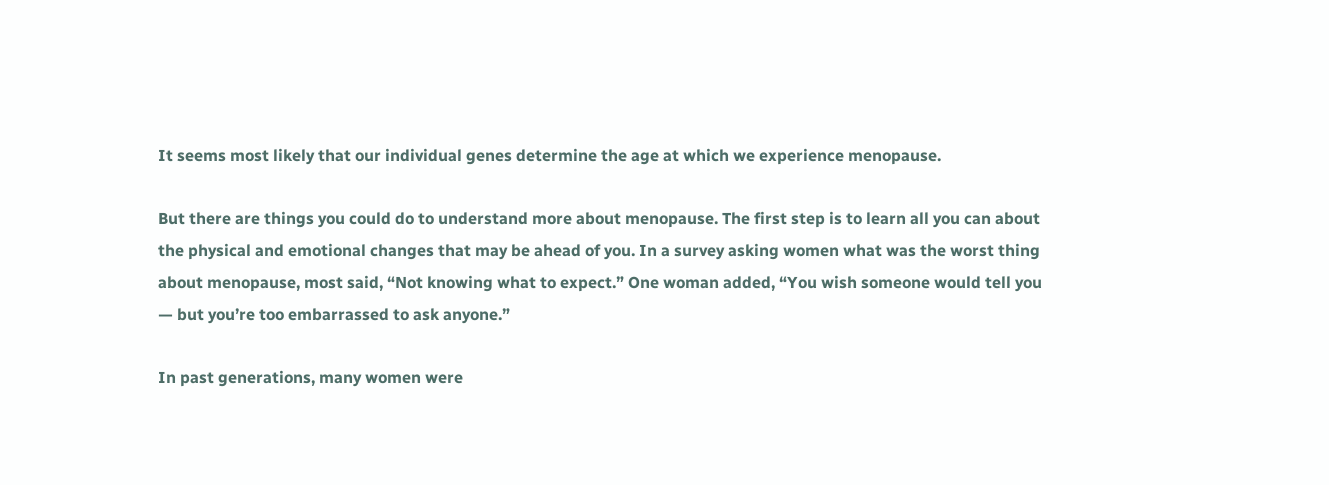It seems most likely that our individual genes determine the age at which we experience menopause.

But there are things you could do to understand more about menopause. The first step is to learn all you can about the physical and emotional changes that may be ahead of you. In a survey asking women what was the worst thing about menopause, most said, “Not knowing what to expect.” One woman added, “You wish someone would tell you — but you’re too embarrassed to ask anyone.”

In past generations, many women were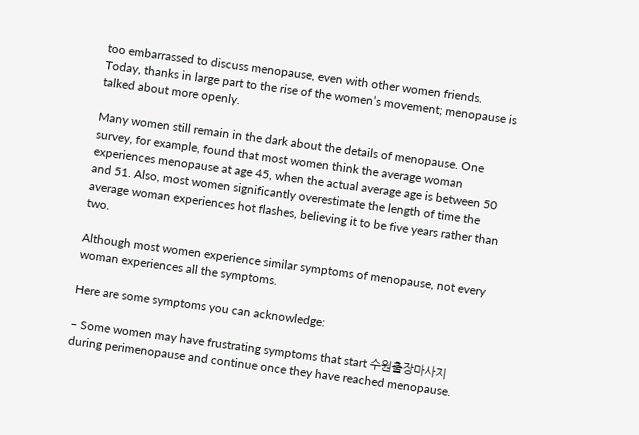too embarrassed to discuss menopause, even with other women friends. Today, thanks in large part to the rise of the women’s movement; menopause is talked about more openly.

Many women still remain in the dark about the details of menopause. One survey, for example, found that most women think the average woman experiences menopause at age 45, when the actual average age is between 50 and 51. Also, most women significantly overestimate the length of time the average woman experiences hot flashes, believing it to be five years rather than two.

Although most women experience similar symptoms of menopause, not every woman experiences all the symptoms.

Here are some symptoms you can acknowledge:

– Some women may have frustrating symptoms that start 수원출장마사지 during perimenopause and continue once they have reached menopause.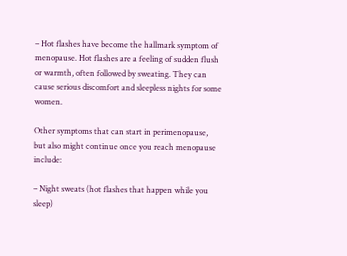– Hot flashes have become the hallmark symptom of menopause. Hot flashes are a feeling of sudden flush or warmth, often followed by sweating. They can cause serious discomfort and sleepless nights for some women.

Other symptoms that can start in perimenopause, but also might continue once you reach menopause include:

– Night sweats (hot flashes that happen while you sleep)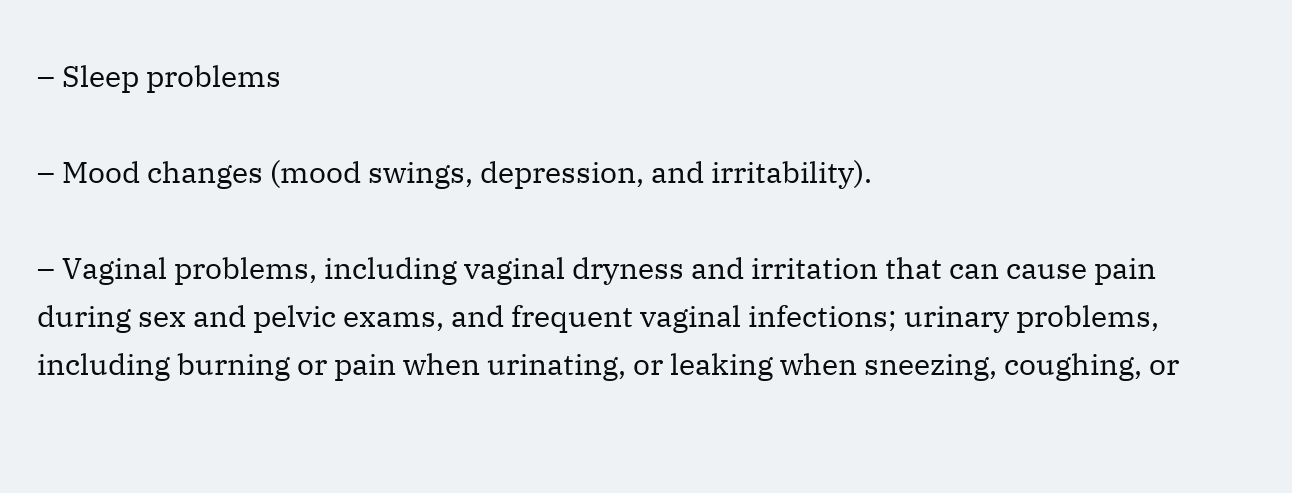– Sleep problems

– Mood changes (mood swings, depression, and irritability).

– Vaginal problems, including vaginal dryness and irritation that can cause pain during sex and pelvic exams, and frequent vaginal infections; urinary problems, including burning or pain when urinating, or leaking when sneezing, coughing, or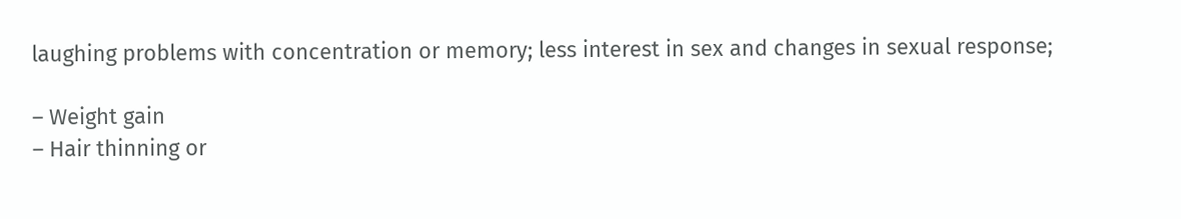laughing problems with concentration or memory; less interest in sex and changes in sexual response;

– Weight gain
– Hair thinning or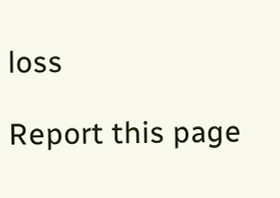loss

Report this page